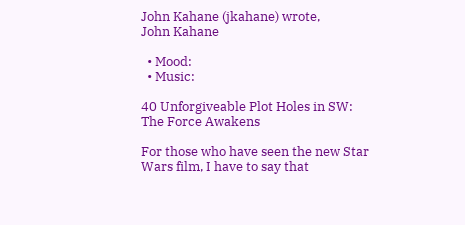John Kahane (jkahane) wrote,
John Kahane

  • Mood:
  • Music:

40 Unforgiveable Plot Holes in SW: The Force Awakens

For those who have seen the new Star Wars film, I have to say that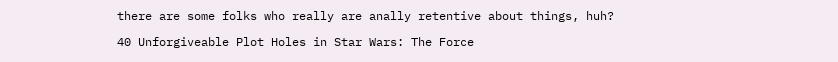there are some folks who really are anally retentive about things, huh?

40 Unforgiveable Plot Holes in Star Wars: The Force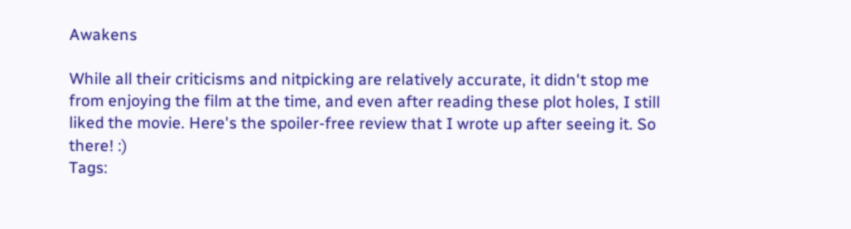Awakens

While all their criticisms and nitpicking are relatively accurate, it didn't stop me from enjoying the film at the time, and even after reading these plot holes, I still liked the movie. Here's the spoiler-free review that I wrote up after seeing it. So there! :)
Tags: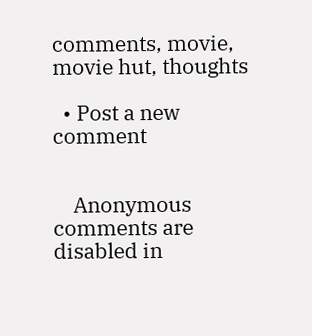comments, movie, movie hut, thoughts

  • Post a new comment


    Anonymous comments are disabled in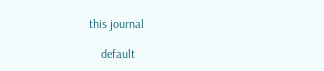this journal

    default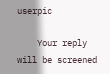userpic

    Your reply will be screened